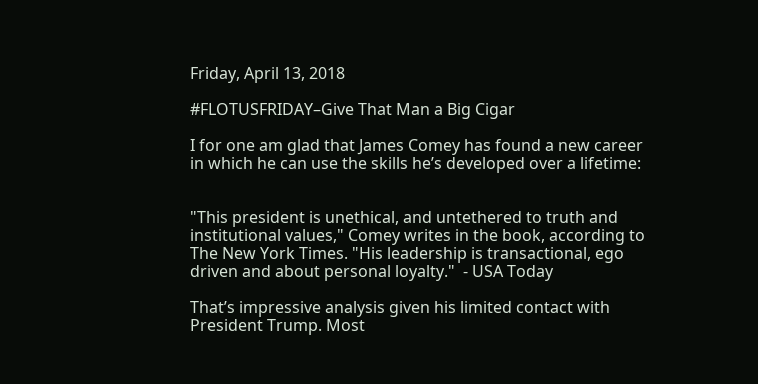Friday, April 13, 2018

#FLOTUSFRIDAY–Give That Man a Big Cigar

I for one am glad that James Comey has found a new career in which he can use the skills he’s developed over a lifetime:


"This president is unethical, and untethered to truth and institutional values," Comey writes in the book, according to The New York Times. "His leadership is transactional, ego driven and about personal loyalty."  - USA Today

That’s impressive analysis given his limited contact with President Trump. Most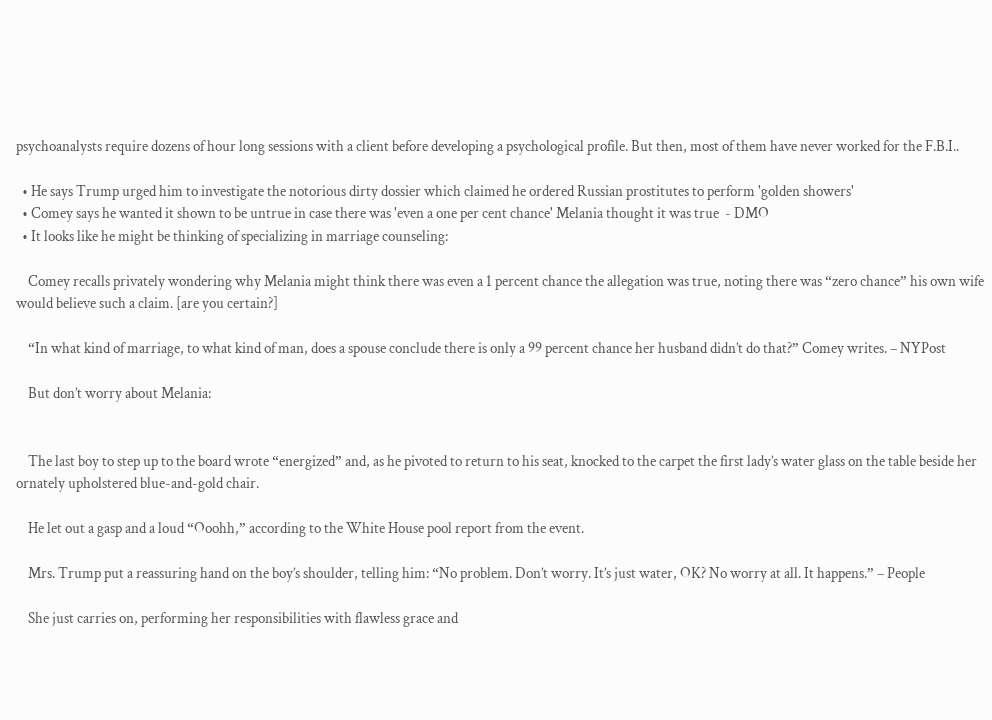psychoanalysts require dozens of hour long sessions with a client before developing a psychological profile. But then, most of them have never worked for the F.B.I..

  • He says Trump urged him to investigate the notorious dirty dossier which claimed he ordered Russian prostitutes to perform 'golden showers'
  • Comey says he wanted it shown to be untrue in case there was 'even a one per cent chance' Melania thought it was true  - DMO
  • It looks like he might be thinking of specializing in marriage counseling:

    Comey recalls privately wondering why Melania might think there was even a 1 percent chance the allegation was true, noting there was “zero chance” his own wife would believe such a claim. [are you certain?]

    “In what kind of marriage, to what kind of man, does a spouse conclude there is only a 99 percent chance her husband didn’t do that?” Comey writes. – NYPost

    But don’t worry about Melania:


    The last boy to step up to the board wrote “energized” and, as he pivoted to return to his seat, knocked to the carpet the first lady’s water glass on the table beside her ornately upholstered blue-and-gold chair.

    He let out a gasp and a loud “Ooohh,” according to the White House pool report from the event.

    Mrs. Trump put a reassuring hand on the boy’s shoulder, telling him: “No problem. Don’t worry. It’s just water, OK? No worry at all. It happens.” – People

    She just carries on, performing her responsibilities with flawless grace and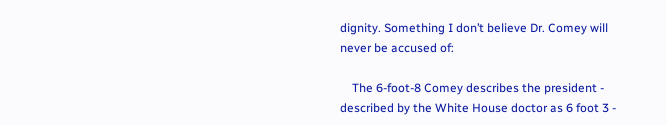dignity. Something I don’t believe Dr. Comey will never be accused of:

    The 6-foot-8 Comey describes the president - described by the White House doctor as 6 foot 3 -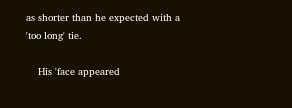as shorter than he expected with a 'too long' tie.

    His 'face appeared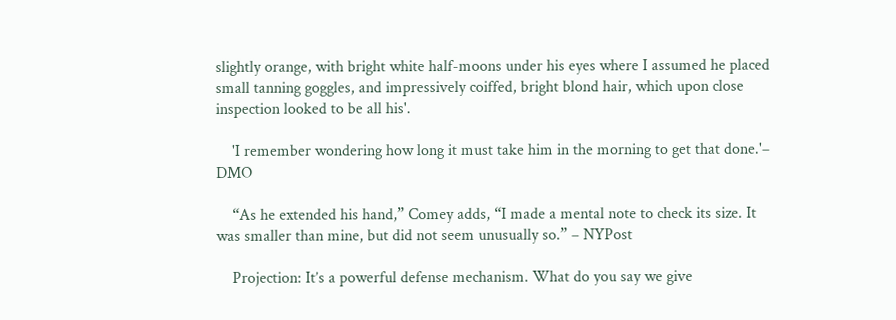slightly orange, with bright white half-moons under his eyes where I assumed he placed small tanning goggles, and impressively coiffed, bright blond hair, which upon close inspection looked to be all his'.

    'I remember wondering how long it must take him in the morning to get that done.'– DMO

    “As he extended his hand,” Comey adds, “I made a mental note to check its size. It was smaller than mine, but did not seem unusually so.” – NYPost

    Projection: It’s a powerful defense mechanism. What do you say we give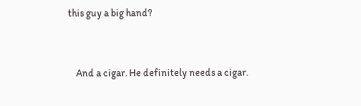this guy a big hand?


    And a cigar. He definitely needs a cigar.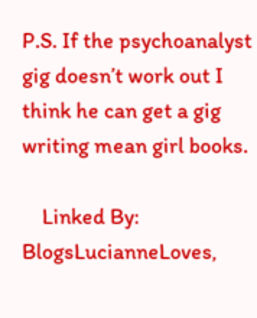P.S. If the psychoanalyst gig doesn’t work out I think he can get a gig writing mean girl books.

    Linked By: BlogsLucianneLoves,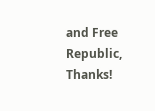and Free Republic, Thanks!